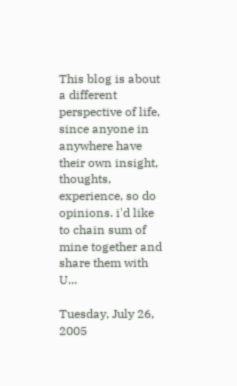This blog is about a different perspective of life, since anyone in anywhere have their own insight, thoughts, experience, so do opinions. i'd like to chain sum of mine together and share them with U...

Tuesday, July 26, 2005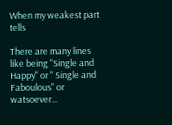When my weakest part tells

There are many lines like being "Single and Happy" or " Single and Faboulous" or watsoever...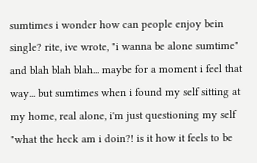sumtimes i wonder how can people enjoy bein single? rite, ive wrote, "i wanna be alone sumtime" and blah blah blah... maybe for a moment i feel that way... but sumtimes when i found my self sitting at my home, real alone, i'm just questioning my self "what the heck am i doin?! is it how it feels to be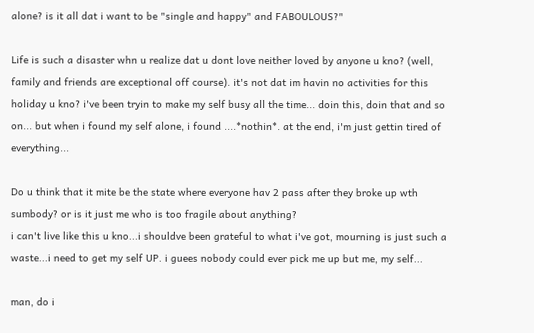alone? is it all dat i want to be "single and happy" and FABOULOUS?"

Life is such a disaster whn u realize dat u dont love neither loved by anyone u kno? (well, family and friends are exceptional off course). it's not dat im havin no activities for this holiday u kno? i've been tryin to make my self busy all the time... doin this, doin that and so on... but when i found my self alone, i found ....*nothin*. at the end, i'm just gettin tired of everything...

Do u think that it mite be the state where everyone hav 2 pass after they broke up wth sumbody? or is it just me who is too fragile about anything?
i can't live like this u kno...i shouldve been grateful to what i've got, mourning is just such a waste...i need to get my self UP. i guees nobody could ever pick me up but me, my self...

man, do i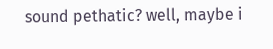sound pethatic? well, maybe i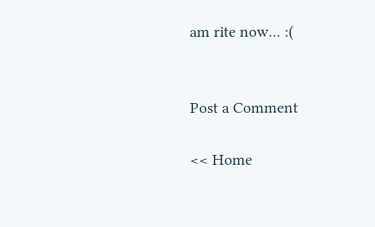am rite now... :(


Post a Comment

<< Home